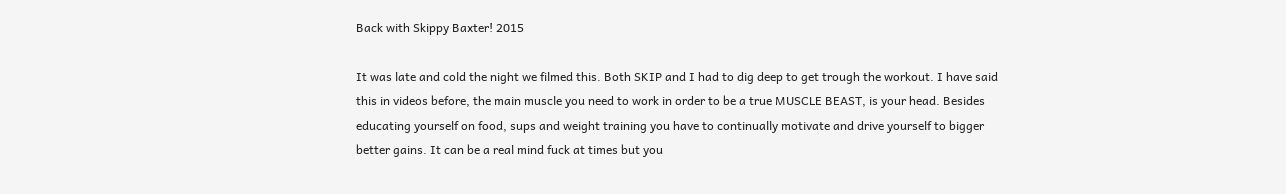Back with Skippy Baxter! 2015

It was late and cold the night we filmed this. Both SKIP and I had to dig deep to get trough the workout. I have said this in videos before, the main muscle you need to work in order to be a true MUSCLE BEAST, is your head. Besides educating yourself on food, sups and weight training you have to continually motivate and drive yourself to bigger better gains. It can be a real mind fuck at times but you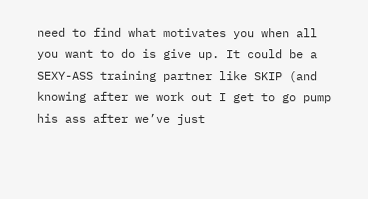need to find what motivates you when all you want to do is give up. It could be a SEXY-ASS training partner like SKIP (and knowing after we work out I get to go pump his ass after we’ve just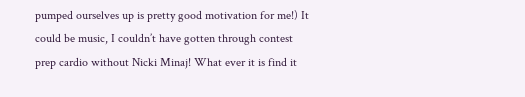pumped ourselves up is pretty good motivation for me!) It could be music, I couldn’t have gotten through contest prep cardio without Nicki Minaj! What ever it is find it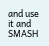and use it and SMASH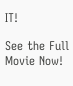IT!

See the Full Movie Now!